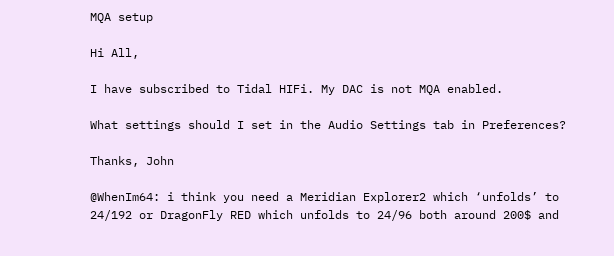MQA setup

Hi All,

I have subscribed to Tidal HIFi. My DAC is not MQA enabled.

What settings should I set in the Audio Settings tab in Preferences?

Thanks, John

@WhenIm64: i think you need a Meridian Explorer2 which ‘unfolds’ to 24/192 or DragonFly RED which unfolds to 24/96 both around 200$ and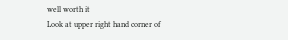well worth it
Look at upper right hand corner of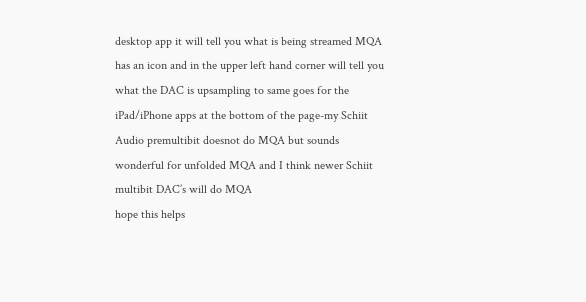desktop app it will tell you what is being streamed MQA has an icon and in the upper left hand corner will tell you what the DAC is upsampling to same goes for the iPad/iPhone apps at the bottom of the page-my Schiit Audio premultibit doesnot do MQA but sounds wonderful for unfolded MQA and I think newer Schiit multibit DAC’s will do MQA
hope this helps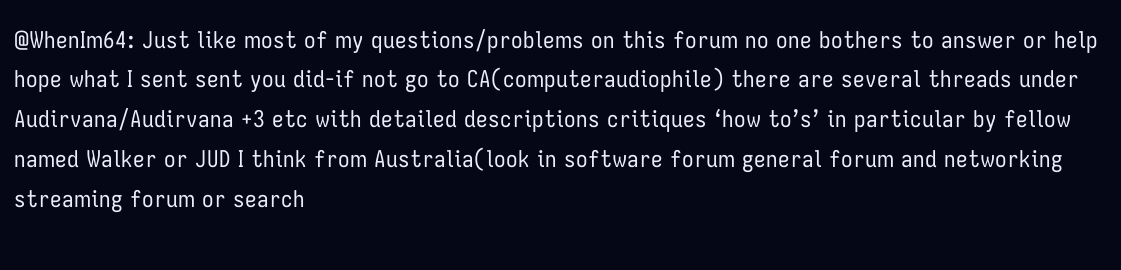@WhenIm64: Just like most of my questions/problems on this forum no one bothers to answer or help hope what I sent sent you did-if not go to CA(computeraudiophile) there are several threads under Audirvana/Audirvana +3 etc with detailed descriptions critiques ‘how to’s’ in particular by fellow named Walker or JUD I think from Australia(look in software forum general forum and networking streaming forum or search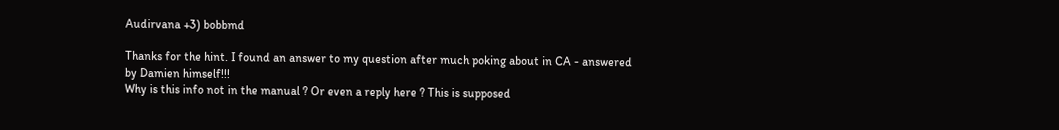Audirvana +3) bobbmd

Thanks for the hint. I found an answer to my question after much poking about in CA - answered by Damien himself!!!
Why is this info not in the manual ? Or even a reply here ? This is supposed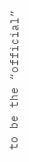to be the “official”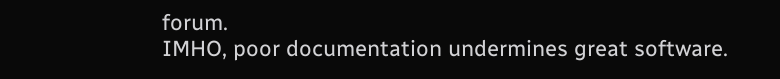forum.
IMHO, poor documentation undermines great software.